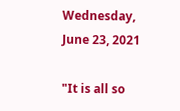Wednesday, June 23, 2021

"It is all so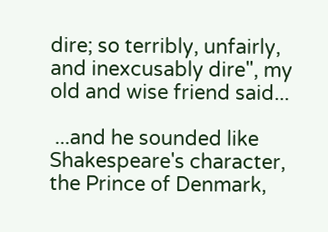dire; so terribly, unfairly, and inexcusably dire", my old and wise friend said...

 ...and he sounded like Shakespeare's character, the Prince of Denmark,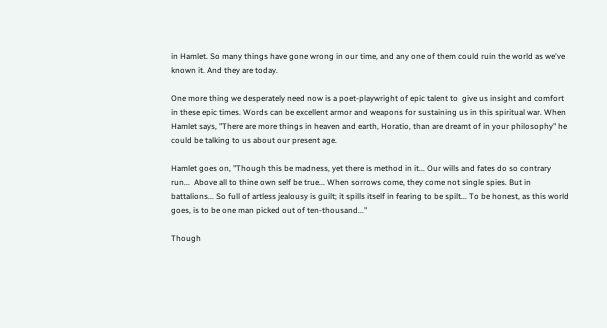in Hamlet. So many things have gone wrong in our time, and any one of them could ruin the world as we've known it. And they are today.

One more thing we desperately need now is a poet-playwright of epic talent to  give us insight and comfort in these epic times. Words can be excellent armor and weapons for sustaining us in this spiritual war. When Hamlet says, "There are more things in heaven and earth, Horatio, than are dreamt of in your philosophy" he could be talking to us about our present age.

Hamlet goes on, "Though this be madness, yet there is method in it... Our wills and fates do so contrary run...  Above all to thine own self be true... When sorrows come, they come not single spies. But in battalions... So full of artless jealousy is guilt; it spills itself in fearing to be spilt... To be honest, as this world goes, is to be one man picked out of ten-thousand..."

Though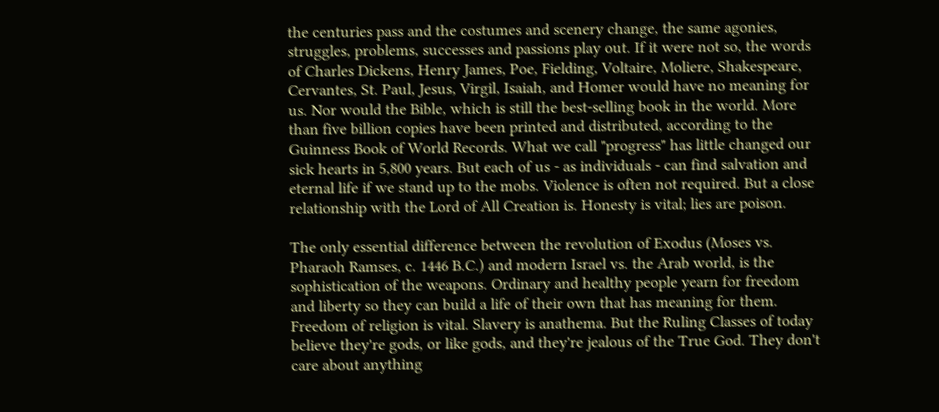the centuries pass and the costumes and scenery change, the same agonies, struggles, problems, successes and passions play out. If it were not so, the words of Charles Dickens, Henry James, Poe, Fielding, Voltaire, Moliere, Shakespeare, Cervantes, St. Paul, Jesus, Virgil, Isaiah, and Homer would have no meaning for us. Nor would the Bible, which is still the best-selling book in the world. More than five billion copies have been printed and distributed, according to the Guinness Book of World Records. What we call "progress" has little changed our sick hearts in 5,800 years. But each of us - as individuals - can find salvation and eternal life if we stand up to the mobs. Violence is often not required. But a close relationship with the Lord of All Creation is. Honesty is vital; lies are poison.

The only essential difference between the revolution of Exodus (Moses vs. Pharaoh Ramses, c. 1446 B.C.) and modern Israel vs. the Arab world, is the sophistication of the weapons. Ordinary and healthy people yearn for freedom and liberty so they can build a life of their own that has meaning for them. Freedom of religion is vital. Slavery is anathema. But the Ruling Classes of today believe they're gods, or like gods, and they're jealous of the True God. They don't care about anything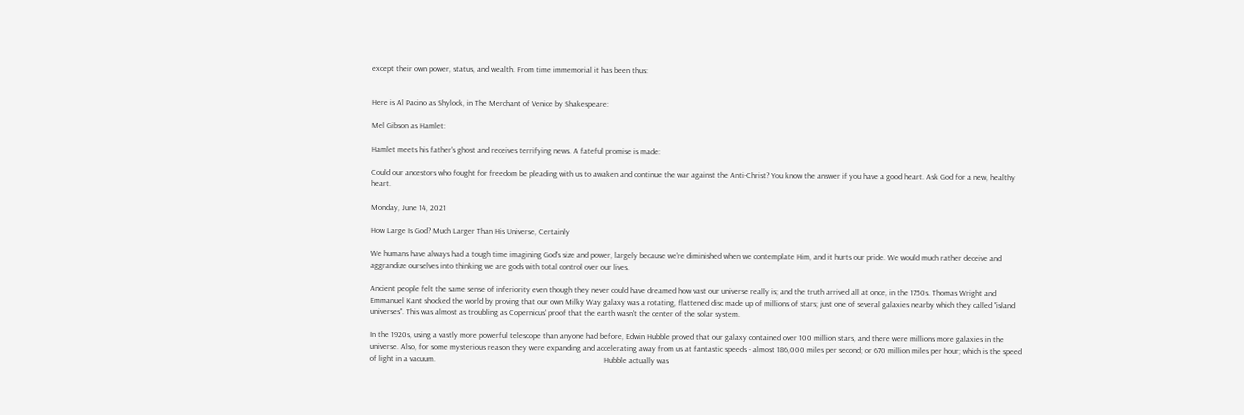except their own power, status, and wealth. From time immemorial it has been thus:


Here is Al Pacino as Shylock, in The Merchant of Venice by Shakespeare:

Mel Gibson as Hamlet:

Hamlet meets his father's ghost and receives terrifying news. A fateful promise is made:

Could our ancestors who fought for freedom be pleading with us to awaken and continue the war against the Anti-Christ? You know the answer if you have a good heart. Ask God for a new, healthy heart.

Monday, June 14, 2021

How Large Is God? Much Larger Than His Universe, Certainly

We humans have always had a tough time imagining God's size and power, largely because we're diminished when we contemplate Him, and it hurts our pride. We would much rather deceive and aggrandize ourselves into thinking we are gods with total control over our lives.

Ancient people felt the same sense of inferiority even though they never could have dreamed how vast our universe really is; and the truth arrived all at once, in the 1750s. Thomas Wright and Emmanuel Kant shocked the world by proving that our own Milky Way galaxy was a rotating, flattened disc made up of millions of stars; just one of several galaxies nearby which they called "island universes". This was almost as troubling as Copernicus' proof that the earth wasn't the center of the solar system.

In the 1920s, using a vastly more powerful telescope than anyone had before, Edwin Hubble proved that our galaxy contained over 100 million stars, and there were millions more galaxies in the universe. Also, for some mysterious reason they were expanding and accelerating away from us at fantastic speeds - almost 186,000 miles per second; or 670 million miles per hour; which is the speed of light in a vacuum.                                                                                    Hubble actually was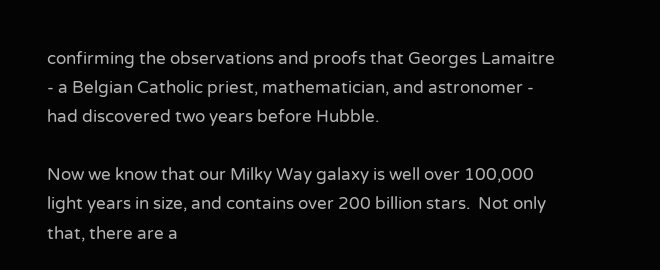confirming the observations and proofs that Georges Lamaitre - a Belgian Catholic priest, mathematician, and astronomer - had discovered two years before Hubble.

Now we know that our Milky Way galaxy is well over 100,000 light years in size, and contains over 200 billion stars.  Not only that, there are a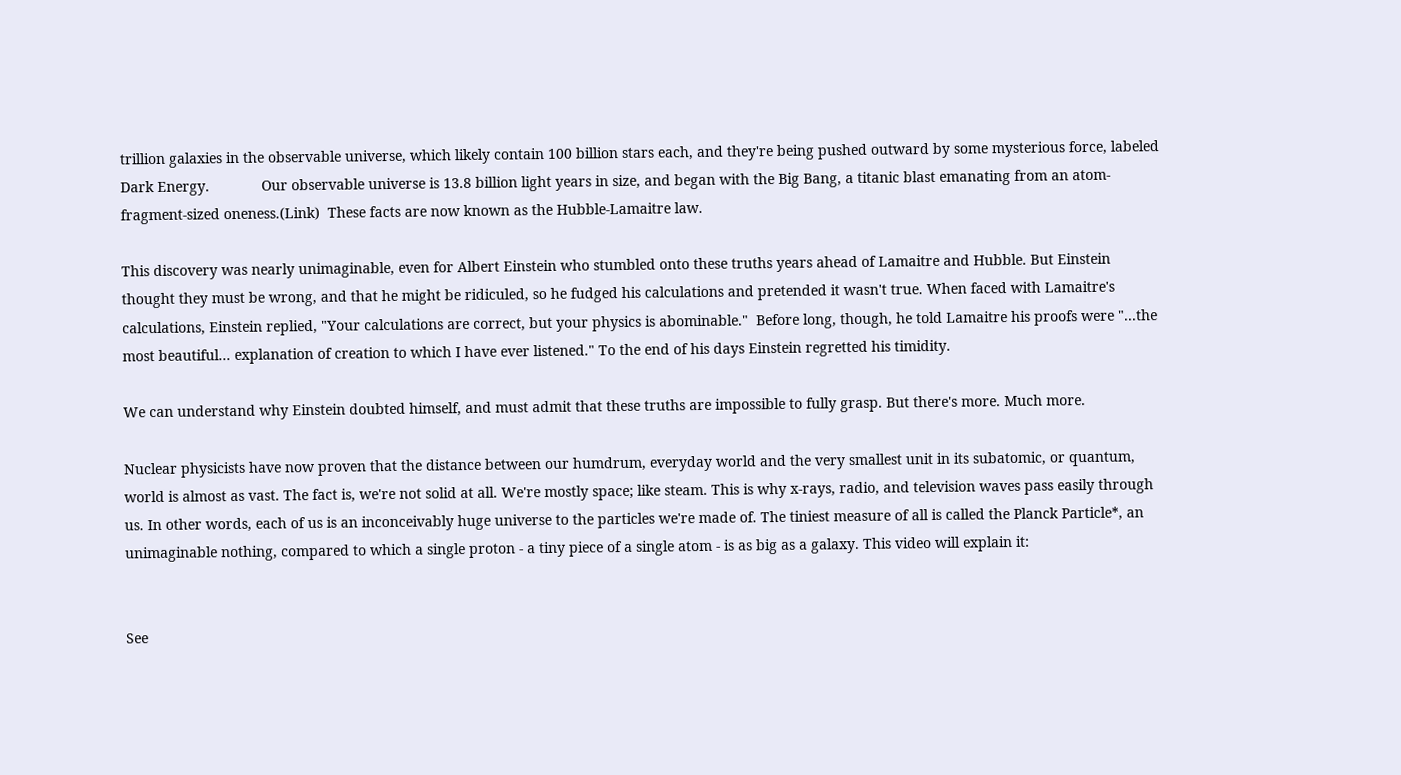trillion galaxies in the observable universe, which likely contain 100 billion stars each, and they're being pushed outward by some mysterious force, labeled Dark Energy.             Our observable universe is 13.8 billion light years in size, and began with the Big Bang, a titanic blast emanating from an atom-fragment-sized oneness.(Link)  These facts are now known as the Hubble-Lamaitre law.

This discovery was nearly unimaginable, even for Albert Einstein who stumbled onto these truths years ahead of Lamaitre and Hubble. But Einstein thought they must be wrong, and that he might be ridiculed, so he fudged his calculations and pretended it wasn't true. When faced with Lamaitre's calculations, Einstein replied, "Your calculations are correct, but your physics is abominable."  Before long, though, he told Lamaitre his proofs were "...the most beautiful... explanation of creation to which I have ever listened." To the end of his days Einstein regretted his timidity.

We can understand why Einstein doubted himself, and must admit that these truths are impossible to fully grasp. But there's more. Much more.

Nuclear physicists have now proven that the distance between our humdrum, everyday world and the very smallest unit in its subatomic, or quantum, world is almost as vast. The fact is, we're not solid at all. We're mostly space; like steam. This is why x-rays, radio, and television waves pass easily through us. In other words, each of us is an inconceivably huge universe to the particles we're made of. The tiniest measure of all is called the Planck Particle*, an unimaginable nothing, compared to which a single proton - a tiny piece of a single atom - is as big as a galaxy. This video will explain it:


See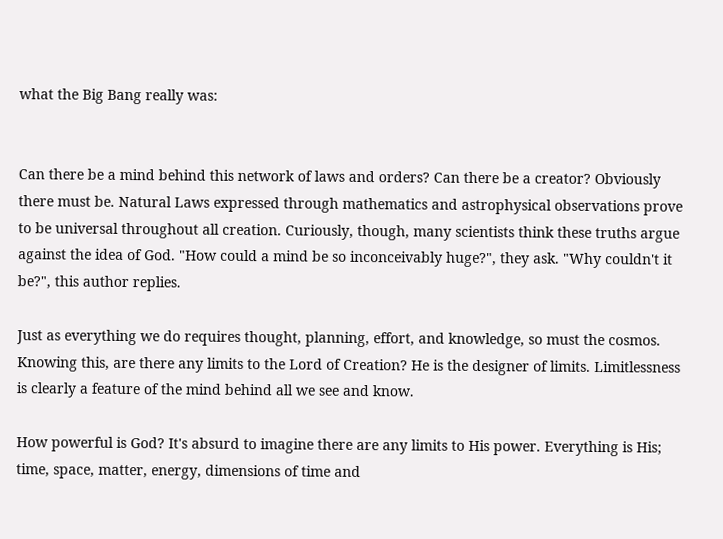what the Big Bang really was:


Can there be a mind behind this network of laws and orders? Can there be a creator? Obviously there must be. Natural Laws expressed through mathematics and astrophysical observations prove to be universal throughout all creation. Curiously, though, many scientists think these truths argue against the idea of God. "How could a mind be so inconceivably huge?", they ask. "Why couldn't it be?", this author replies.

Just as everything we do requires thought, planning, effort, and knowledge, so must the cosmos. Knowing this, are there any limits to the Lord of Creation? He is the designer of limits. Limitlessness is clearly a feature of the mind behind all we see and know.

How powerful is God? It's absurd to imagine there are any limits to His power. Everything is His; time, space, matter, energy, dimensions of time and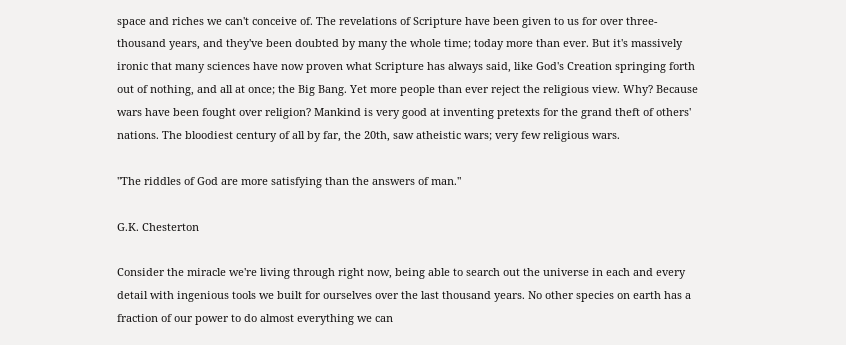space and riches we can't conceive of. The revelations of Scripture have been given to us for over three-thousand years, and they've been doubted by many the whole time; today more than ever. But it's massively ironic that many sciences have now proven what Scripture has always said, like God's Creation springing forth out of nothing, and all at once; the Big Bang. Yet more people than ever reject the religious view. Why? Because wars have been fought over religion? Mankind is very good at inventing pretexts for the grand theft of others' nations. The bloodiest century of all by far, the 20th, saw atheistic wars; very few religious wars.

"The riddles of God are more satisfying than the answers of man."

G.K. Chesterton

Consider the miracle we're living through right now, being able to search out the universe in each and every detail with ingenious tools we built for ourselves over the last thousand years. No other species on earth has a fraction of our power to do almost everything we can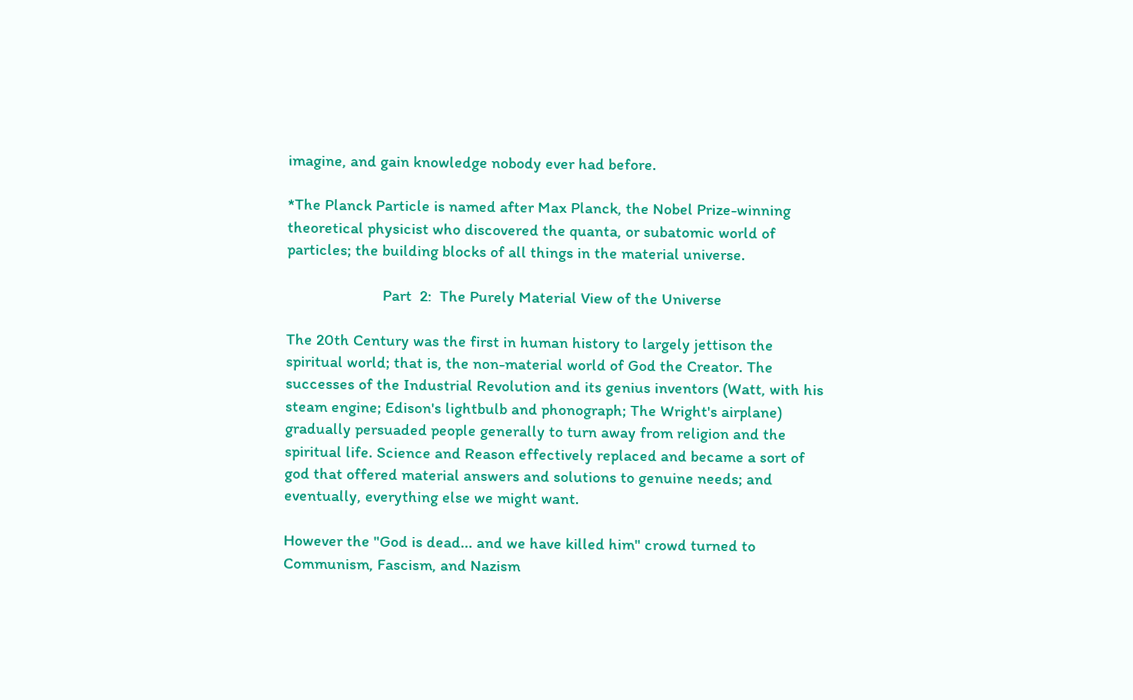imagine, and gain knowledge nobody ever had before.

*The Planck Particle is named after Max Planck, the Nobel Prize-winning theoretical physicist who discovered the quanta, or subatomic world of particles; the building blocks of all things in the material universe.

                        Part  2:  The Purely Material View of the Universe

The 20th Century was the first in human history to largely jettison the spiritual world; that is, the non-material world of God the Creator. The successes of the Industrial Revolution and its genius inventors (Watt, with his steam engine; Edison's lightbulb and phonograph; The Wright's airplane) gradually persuaded people generally to turn away from religion and the spiritual life. Science and Reason effectively replaced and became a sort of god that offered material answers and solutions to genuine needs; and eventually, everything else we might want.

However the "God is dead... and we have killed him" crowd turned to Communism, Fascism, and Nazism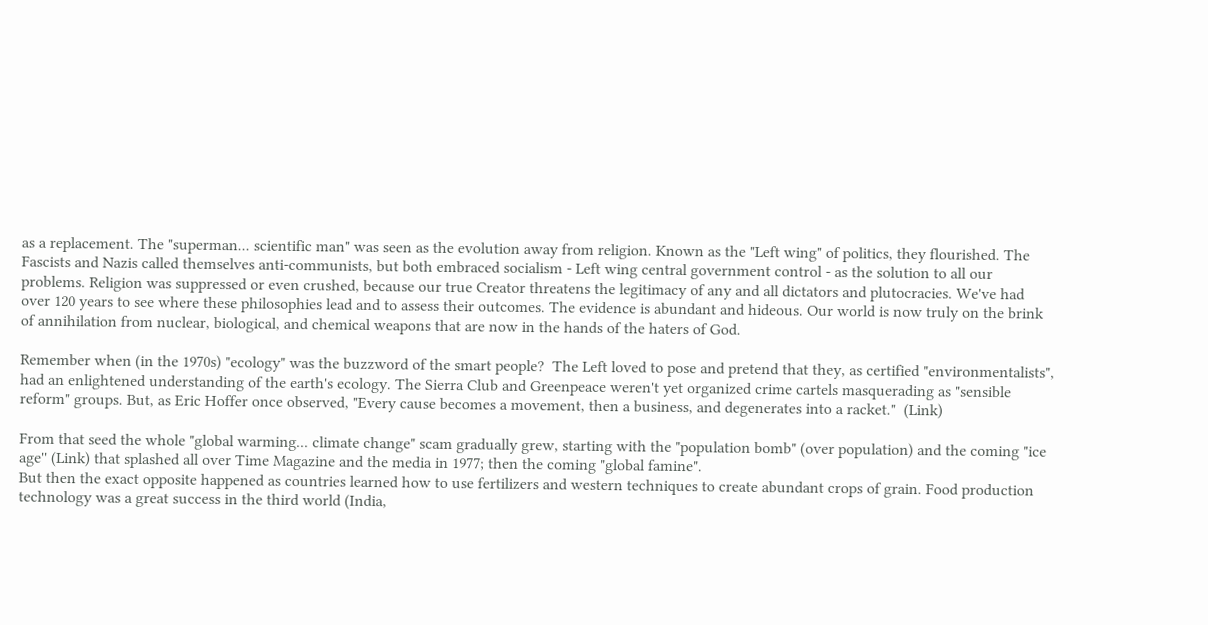as a replacement. The "superman... scientific man" was seen as the evolution away from religion. Known as the "Left wing" of politics, they flourished. The Fascists and Nazis called themselves anti-communists, but both embraced socialism - Left wing central government control - as the solution to all our problems. Religion was suppressed or even crushed, because our true Creator threatens the legitimacy of any and all dictators and plutocracies. We've had over 120 years to see where these philosophies lead and to assess their outcomes. The evidence is abundant and hideous. Our world is now truly on the brink of annihilation from nuclear, biological, and chemical weapons that are now in the hands of the haters of God.

Remember when (in the 1970s) "ecology" was the buzzword of the smart people?  The Left loved to pose and pretend that they, as certified "environmentalists", had an enlightened understanding of the earth's ecology. The Sierra Club and Greenpeace weren't yet organized crime cartels masquerading as "sensible reform" groups. But, as Eric Hoffer once observed, "Every cause becomes a movement, then a business, and degenerates into a racket."  (Link)

From that seed the whole "global warming... climate change" scam gradually grew, starting with the "population bomb" (over population) and the coming "ice age'' (Link) that splashed all over Time Magazine and the media in 1977; then the coming "global famine".
But then the exact opposite happened as countries learned how to use fertilizers and western techniques to create abundant crops of grain. Food production technology was a great success in the third world (India,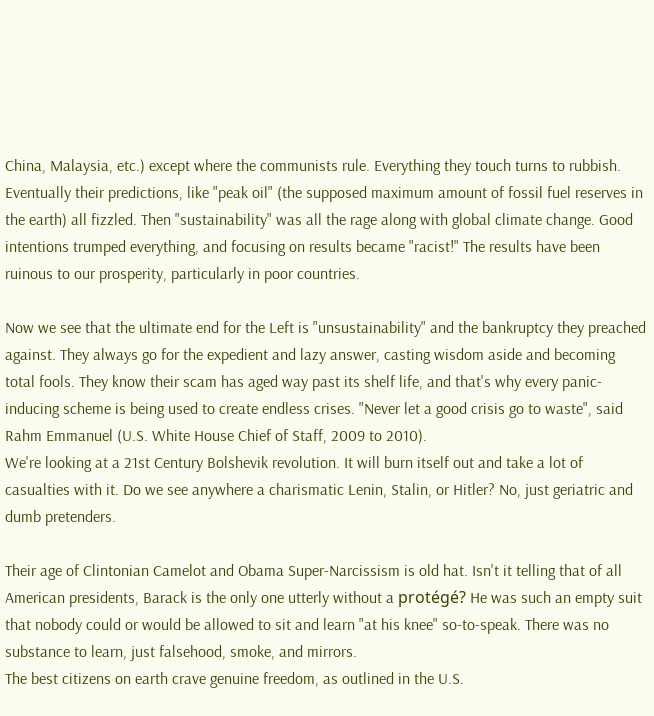China, Malaysia, etc.) except where the communists rule. Everything they touch turns to rubbish.
Eventually their predictions, like "peak oil" (the supposed maximum amount of fossil fuel reserves in the earth) all fizzled. Then "sustainability" was all the rage along with global climate change. Good intentions trumped everything, and focusing on results became "racist!" The results have been ruinous to our prosperity, particularly in poor countries.

Now we see that the ultimate end for the Left is "unsustainability" and the bankruptcy they preached against. They always go for the expedient and lazy answer, casting wisdom aside and becoming total fools. They know their scam has aged way past its shelf life, and that's why every panic-inducing scheme is being used to create endless crises. "Never let a good crisis go to waste", said Rahm Emmanuel (U.S. White House Chief of Staff, 2009 to 2010).
We're looking at a 21st Century Bolshevik revolution. It will burn itself out and take a lot of casualties with it. Do we see anywhere a charismatic Lenin, Stalin, or Hitler? No, just geriatric and dumb pretenders.

Their age of Clintonian Camelot and Obama Super-Narcissism is old hat. Isn't it telling that of all American presidents, Barack is the only one utterly without a protégé? He was such an empty suit that nobody could or would be allowed to sit and learn "at his knee" so-to-speak. There was no substance to learn, just falsehood, smoke, and mirrors.
The best citizens on earth crave genuine freedom, as outlined in the U.S.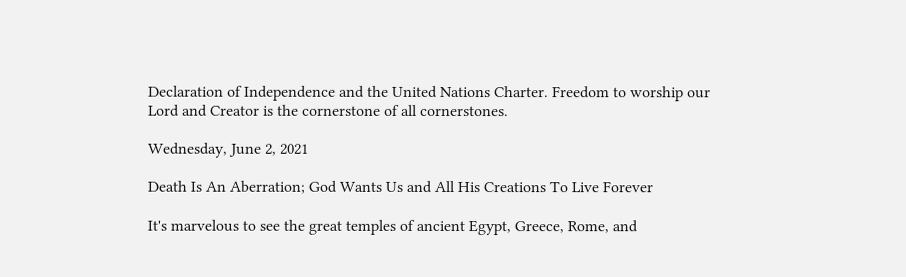Declaration of Independence and the United Nations Charter. Freedom to worship our Lord and Creator is the cornerstone of all cornerstones.

Wednesday, June 2, 2021

Death Is An Aberration; God Wants Us and All His Creations To Live Forever

It's marvelous to see the great temples of ancient Egypt, Greece, Rome, and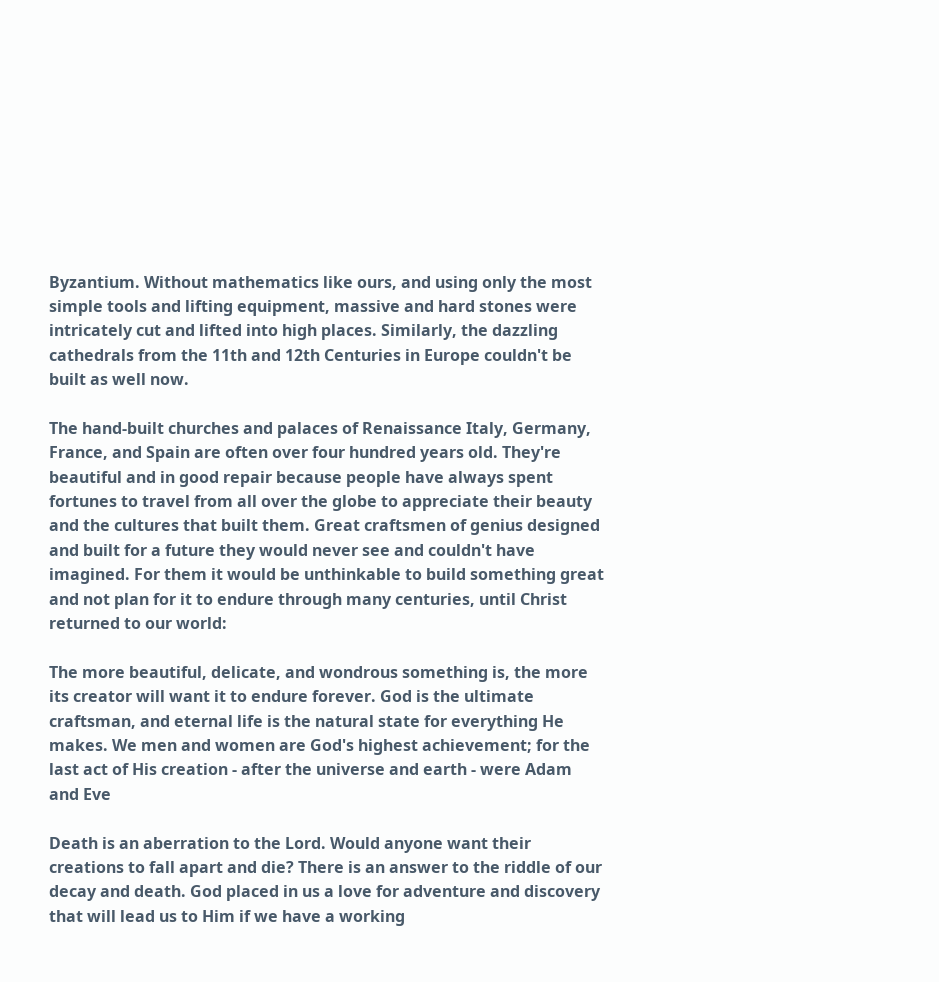Byzantium. Without mathematics like ours, and using only the most simple tools and lifting equipment, massive and hard stones were intricately cut and lifted into high places. Similarly, the dazzling cathedrals from the 11th and 12th Centuries in Europe couldn't be built as well now.

The hand-built churches and palaces of Renaissance Italy, Germany, France, and Spain are often over four hundred years old. They're beautiful and in good repair because people have always spent fortunes to travel from all over the globe to appreciate their beauty and the cultures that built them. Great craftsmen of genius designed and built for a future they would never see and couldn't have imagined. For them it would be unthinkable to build something great and not plan for it to endure through many centuries, until Christ returned to our world:

The more beautiful, delicate, and wondrous something is, the more its creator will want it to endure forever. God is the ultimate craftsman, and eternal life is the natural state for everything He makes. We men and women are God's highest achievement; for the last act of His creation - after the universe and earth - were Adam and Eve

Death is an aberration to the Lord. Would anyone want their creations to fall apart and die? There is an answer to the riddle of our decay and death. God placed in us a love for adventure and discovery that will lead us to Him if we have a working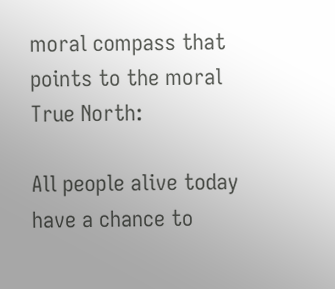moral compass that points to the moral True North:

All people alive today have a chance to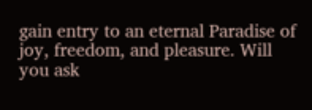gain entry to an eternal Paradise of joy, freedom, and pleasure. Will you ask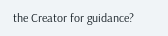the Creator for guidance?